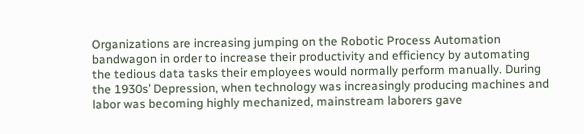Organizations are increasing jumping on the Robotic Process Automation bandwagon in order to increase their productivity and efficiency by automating the tedious data tasks their employees would normally perform manually. During the 1930s’ Depression, when technology was increasingly producing machines and labor was becoming highly mechanized, mainstream laborers gave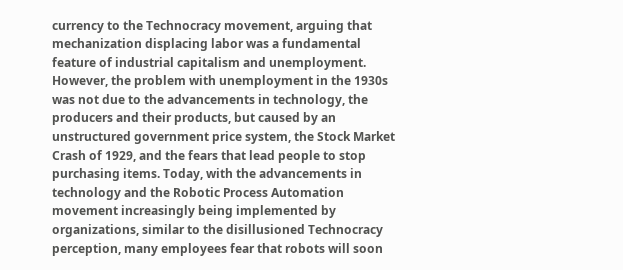currency to the Technocracy movement, arguing that mechanization displacing labor was a fundamental feature of industrial capitalism and unemployment. However, the problem with unemployment in the 1930s was not due to the advancements in technology, the producers and their products, but caused by an unstructured government price system, the Stock Market Crash of 1929, and the fears that lead people to stop purchasing items. Today, with the advancements in technology and the Robotic Process Automation movement increasingly being implemented by organizations, similar to the disillusioned Technocracy perception, many employees fear that robots will soon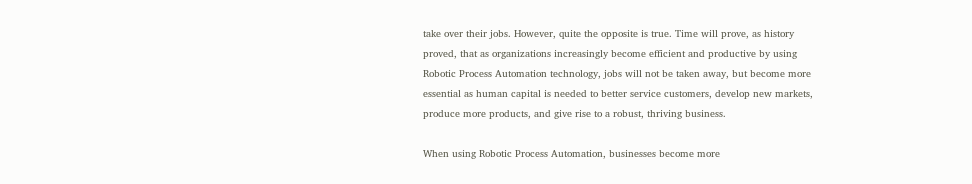take over their jobs. However, quite the opposite is true. Time will prove, as history proved, that as organizations increasingly become efficient and productive by using Robotic Process Automation technology, jobs will not be taken away, but become more essential as human capital is needed to better service customers, develop new markets, produce more products, and give rise to a robust, thriving business.

When using Robotic Process Automation, businesses become more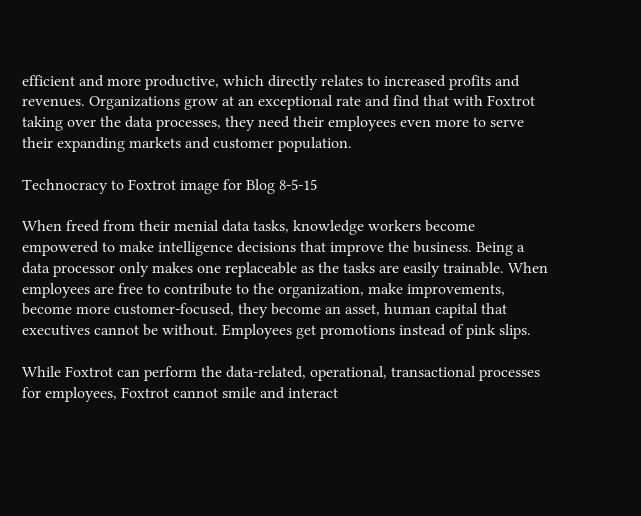efficient and more productive, which directly relates to increased profits and revenues. Organizations grow at an exceptional rate and find that with Foxtrot taking over the data processes, they need their employees even more to serve their expanding markets and customer population.

Technocracy to Foxtrot image for Blog 8-5-15

When freed from their menial data tasks, knowledge workers become empowered to make intelligence decisions that improve the business. Being a data processor only makes one replaceable as the tasks are easily trainable. When employees are free to contribute to the organization, make improvements, become more customer-focused, they become an asset, human capital that executives cannot be without. Employees get promotions instead of pink slips.

While Foxtrot can perform the data-related, operational, transactional processes for employees, Foxtrot cannot smile and interact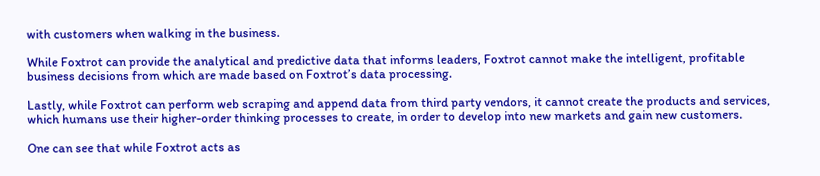with customers when walking in the business.

While Foxtrot can provide the analytical and predictive data that informs leaders, Foxtrot cannot make the intelligent, profitable business decisions from which are made based on Foxtrot’s data processing.

Lastly, while Foxtrot can perform web scraping and append data from third party vendors, it cannot create the products and services, which humans use their higher-order thinking processes to create, in order to develop into new markets and gain new customers.

One can see that while Foxtrot acts as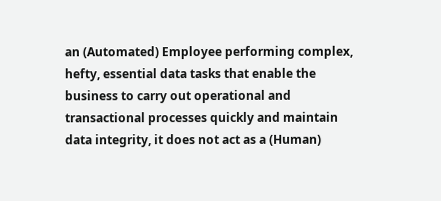an (Automated) Employee performing complex, hefty, essential data tasks that enable the business to carry out operational and transactional processes quickly and maintain data integrity, it does not act as a (Human)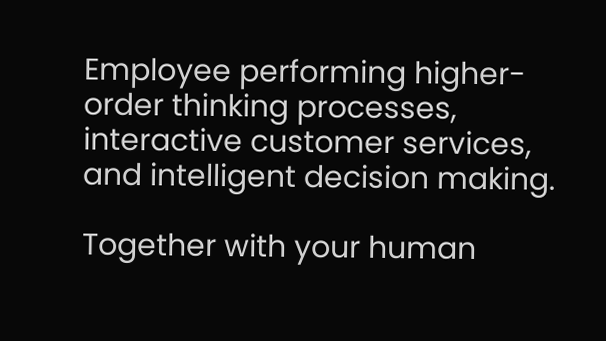Employee performing higher-order thinking processes, interactive customer services, and intelligent decision making.

Together with your human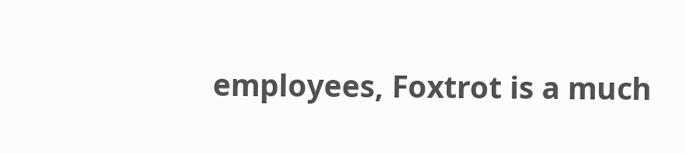employees, Foxtrot is a much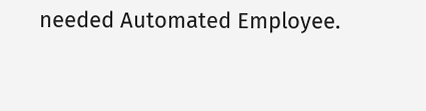needed Automated Employee.